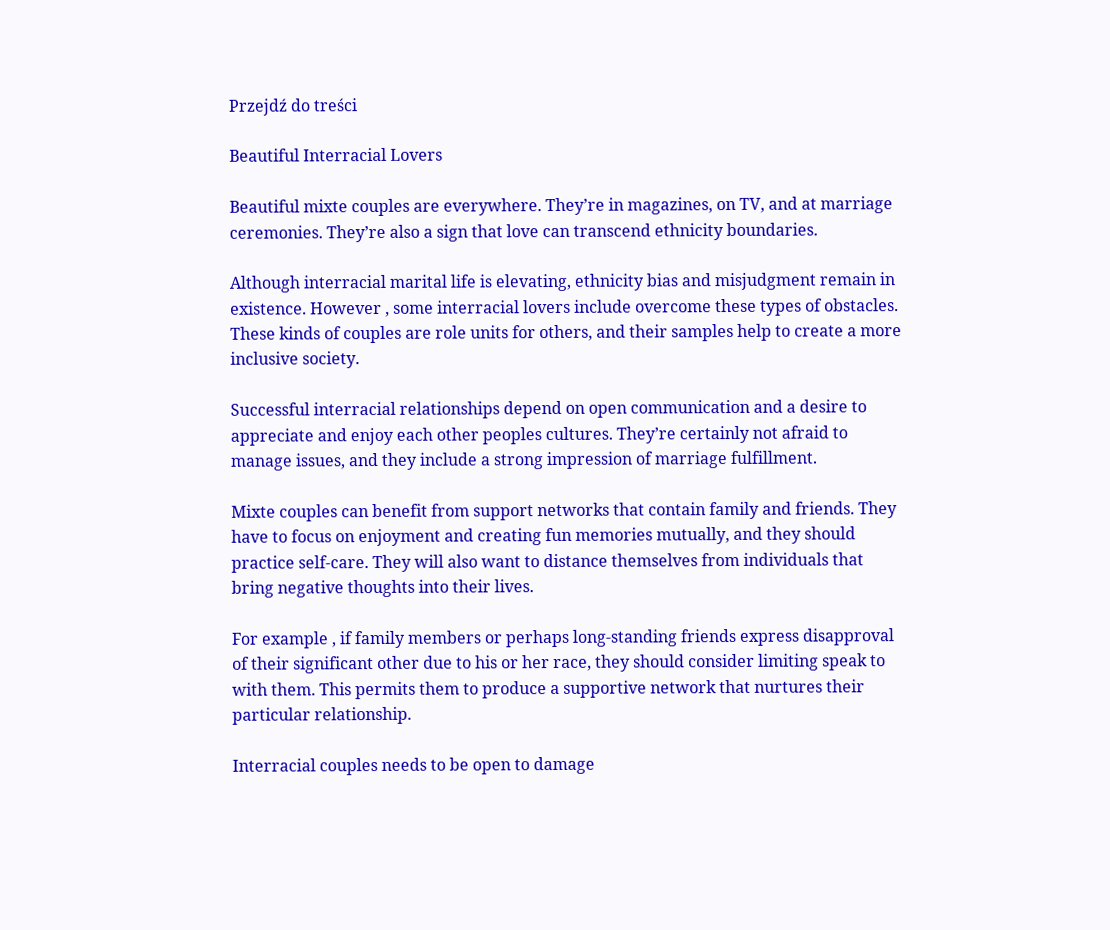Przejdź do treści

Beautiful Interracial Lovers

Beautiful mixte couples are everywhere. They’re in magazines, on TV, and at marriage ceremonies. They’re also a sign that love can transcend ethnicity boundaries.

Although interracial marital life is elevating, ethnicity bias and misjudgment remain in existence. However , some interracial lovers include overcome these types of obstacles. These kinds of couples are role units for others, and their samples help to create a more inclusive society.

Successful interracial relationships depend on open communication and a desire to appreciate and enjoy each other peoples cultures. They’re certainly not afraid to manage issues, and they include a strong impression of marriage fulfillment.

Mixte couples can benefit from support networks that contain family and friends. They have to focus on enjoyment and creating fun memories mutually, and they should practice self-care. They will also want to distance themselves from individuals that bring negative thoughts into their lives.

For example , if family members or perhaps long-standing friends express disapproval of their significant other due to his or her race, they should consider limiting speak to with them. This permits them to produce a supportive network that nurtures their particular relationship.

Interracial couples needs to be open to damage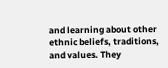and learning about other ethnic beliefs, traditions, and values. They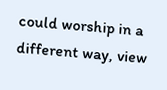could worship in a different way, view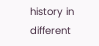history in different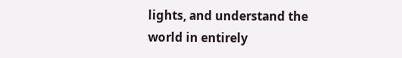lights, and understand the world in entirely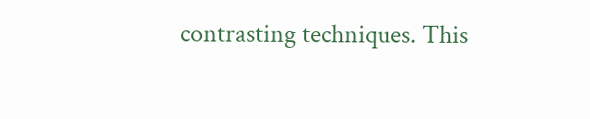contrasting techniques. This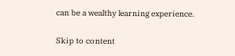can be a wealthy learning experience.

Skip to content